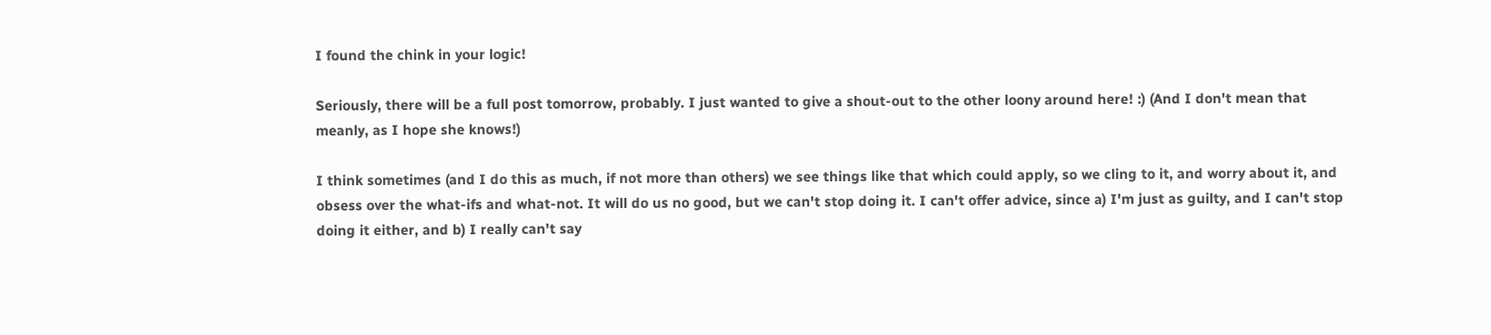I found the chink in your logic!

Seriously, there will be a full post tomorrow, probably. I just wanted to give a shout-out to the other loony around here! :) (And I don't mean that meanly, as I hope she knows!)

I think sometimes (and I do this as much, if not more than others) we see things like that which could apply, so we cling to it, and worry about it, and obsess over the what-ifs and what-not. It will do us no good, but we can't stop doing it. I can't offer advice, since a) I'm just as guilty, and I can't stop doing it either, and b) I really can't say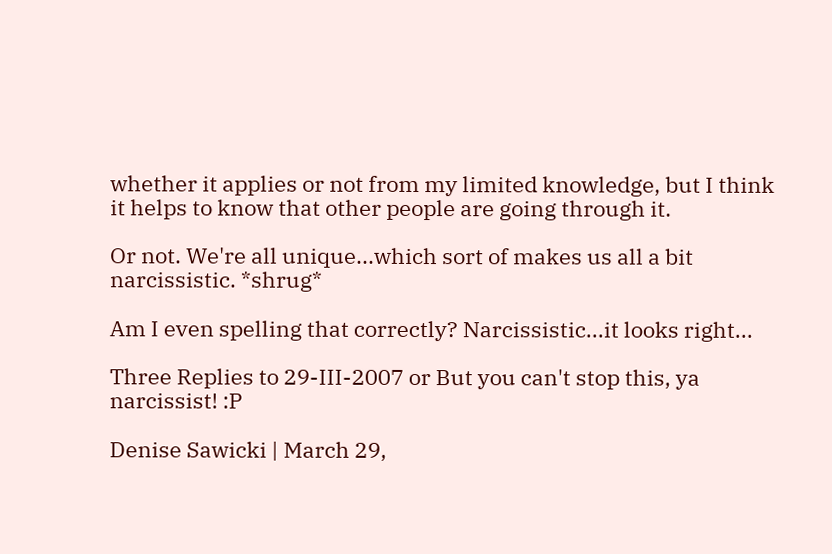whether it applies or not from my limited knowledge, but I think it helps to know that other people are going through it.

Or not. We're all unique...which sort of makes us all a bit narcissistic. *shrug*

Am I even spelling that correctly? Narcissistic...it looks right...

Three Replies to 29-III-2007 or But you can't stop this, ya narcissist! :P

Denise Sawicki | March 29,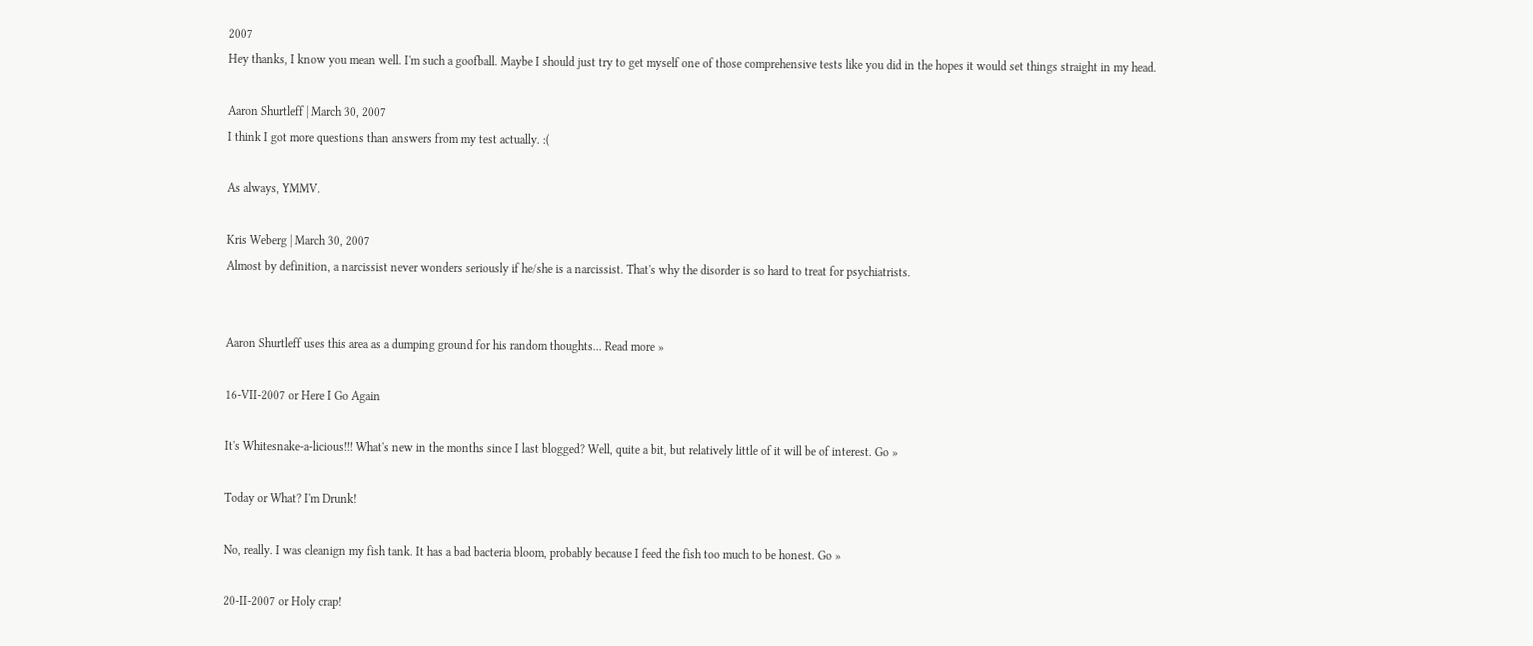2007
Hey thanks, I know you mean well. I'm such a goofball. Maybe I should just try to get myself one of those comprehensive tests like you did in the hopes it would set things straight in my head.

Aaron Shurtleff | March 30, 2007
I think I got more questions than answers from my test actually. :(

As always, YMMV.

Kris Weberg | March 30, 2007
Almost by definition, a narcissist never wonders seriously if he/she is a narcissist. That's why the disorder is so hard to treat for psychiatrists.


Aaron Shurtleff uses this area as a dumping ground for his random thoughts... Read more »

16-VII-2007 or Here I Go Again

It's Whitesnake-a-licious!!! What's new in the months since I last blogged? Well, quite a bit, but relatively little of it will be of interest. Go »

Today or What? I'm Drunk!

No, really. I was cleanign my fish tank. It has a bad bacteria bloom, probably because I feed the fish too much to be honest. Go »

20-II-2007 or Holy crap!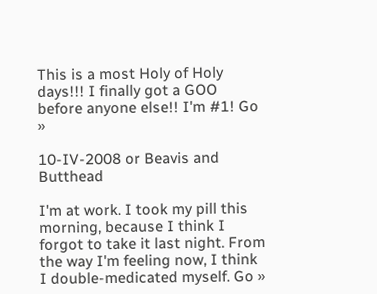This is a most Holy of Holy days!!! I finally got a GOO before anyone else!! I'm #1! Go »

10-IV-2008 or Beavis and Butthead

I'm at work. I took my pill this morning, because I think I forgot to take it last night. From the way I'm feeling now, I think I double-medicated myself. Go »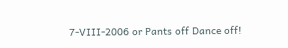7-VIII-2006 or Pants off Dance off!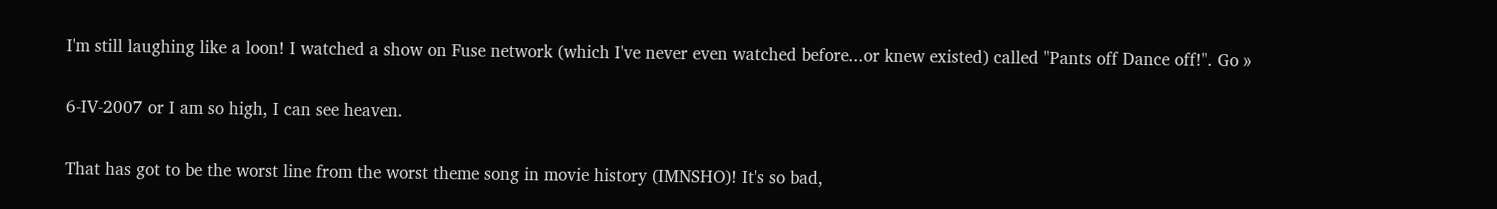I'm still laughing like a loon! I watched a show on Fuse network (which I've never even watched before...or knew existed) called "Pants off Dance off!". Go »

6-IV-2007 or I am so high, I can see heaven.

That has got to be the worst line from the worst theme song in movie history (IMNSHO)! It's so bad,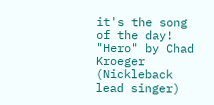it's the song of the day! "Hero" by Chad Kroeger (Nickleback lead singer)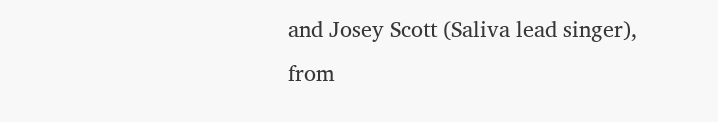and Josey Scott (Saliva lead singer), from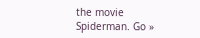the movie Spiderman. Go »